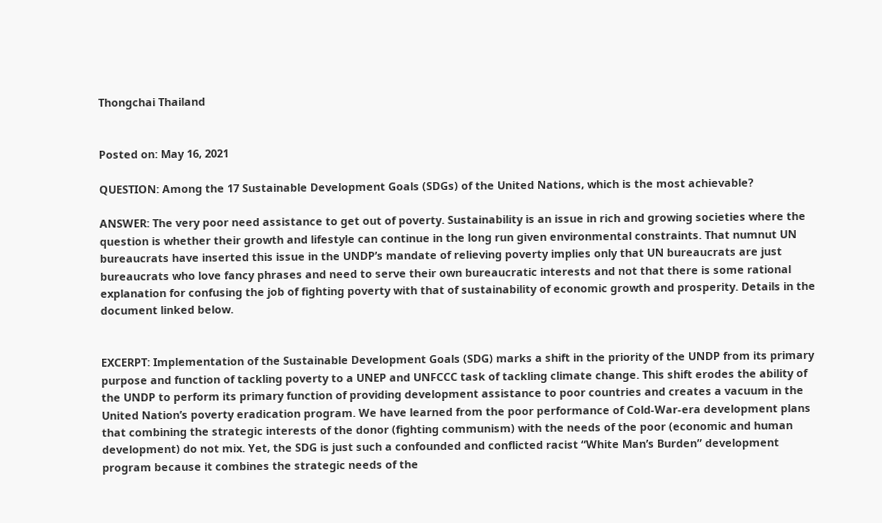Thongchai Thailand


Posted on: May 16, 2021

QUESTION: Among the 17 Sustainable Development Goals (SDGs) of the United Nations, which is the most achievable?

ANSWER: The very poor need assistance to get out of poverty. Sustainability is an issue in rich and growing societies where the question is whether their growth and lifestyle can continue in the long run given environmental constraints. That numnut UN bureaucrats have inserted this issue in the UNDP’s mandate of relieving poverty implies only that UN bureaucrats are just bureaucrats who love fancy phrases and need to serve their own bureaucratic interests and not that there is some rational explanation for confusing the job of fighting poverty with that of sustainability of economic growth and prosperity. Details in the document linked below.


EXCERPT: Implementation of the Sustainable Development Goals (SDG) marks a shift in the priority of the UNDP from its primary purpose and function of tackling poverty to a UNEP and UNFCCC task of tackling climate change. This shift erodes the ability of the UNDP to perform its primary function of providing development assistance to poor countries and creates a vacuum in the United Nation’s poverty eradication program. We have learned from the poor performance of Cold-War-era development plans that combining the strategic interests of the donor (fighting communism) with the needs of the poor (economic and human development) do not mix. Yet, the SDG is just such a confounded and conflicted racist “White Man’s Burden” development program because it combines the strategic needs of the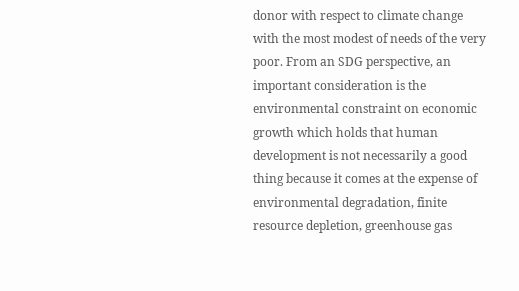donor with respect to climate change with the most modest of needs of the very poor. From an SDG perspective, an important consideration is the environmental constraint on economic growth which holds that human development is not necessarily a good thing because it comes at the expense of environmental degradation, finite resource depletion, greenhouse gas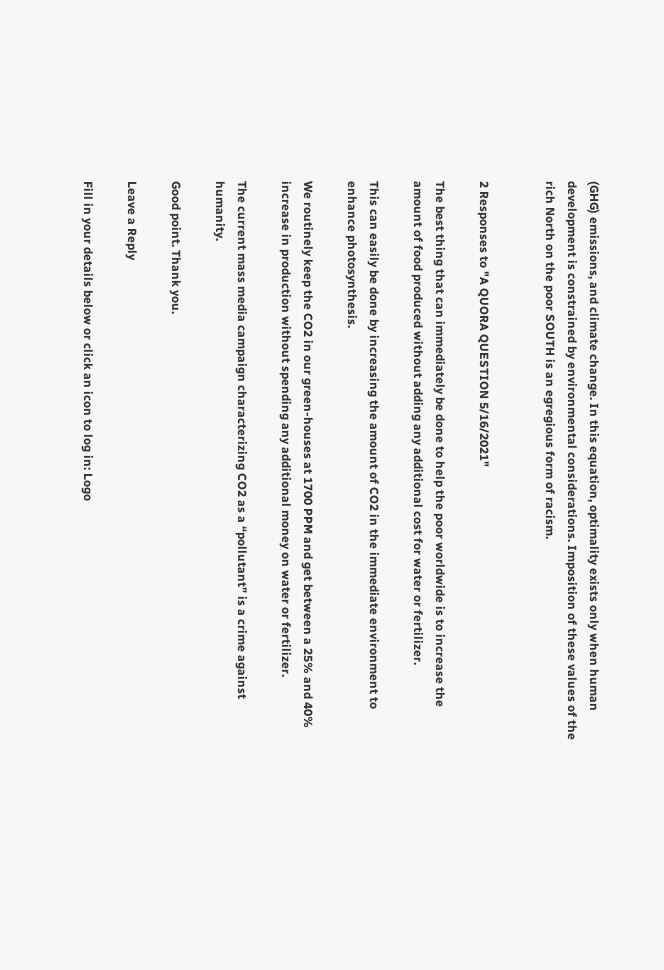(GHG) emissions, and climate change. In this equation, optimality exists only when human development is constrained by environmental considerations. Imposition of these values of the rich North on the poor SOUTH is an egregious form of racism.


2 Responses to "A QUORA QUESTION 5/16/2021"

The best thing that can immediately be done to help the poor worldwide is to increase the amount of food produced without adding any additional cost for water or fertilizer.

This can easily be done by increasing the amount of CO2 in the immediate environment to enhance photosynthesis.

We routinely keep the CO2 in our green-houses at 1700 PPM and get between a 25% and 40% increase in production without spending any additional money on water or fertilizer.

The current mass media campaign characterizing CO2 as a “pollutant” is a crime against humanity.

Good point. Thank you.

Leave a Reply

Fill in your details below or click an icon to log in: Logo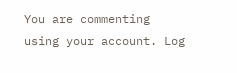You are commenting using your account. Log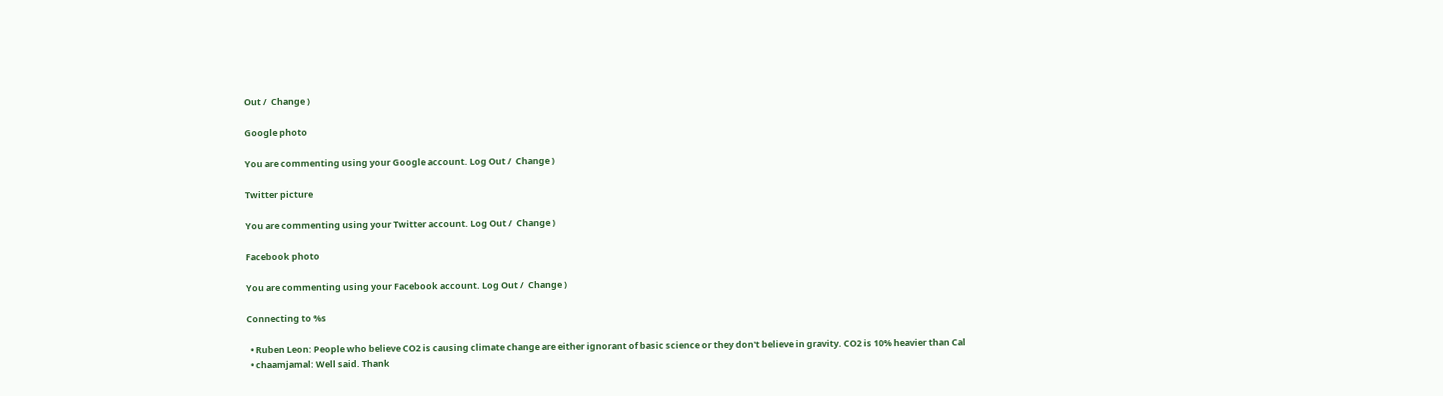Out /  Change )

Google photo

You are commenting using your Google account. Log Out /  Change )

Twitter picture

You are commenting using your Twitter account. Log Out /  Change )

Facebook photo

You are commenting using your Facebook account. Log Out /  Change )

Connecting to %s

  • Ruben Leon: People who believe CO2 is causing climate change are either ignorant of basic science or they don't believe in gravity. CO2 is 10% heavier than Cal
  • chaamjamal: Well said. Thank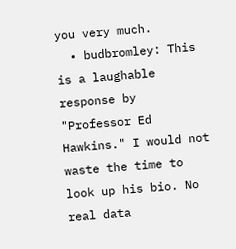you very much.
  • budbromley: This is a laughable response by "Professor Ed Hawkins." I would not waste the time to look up his bio. No real data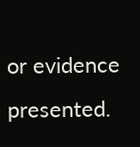or evidence presented.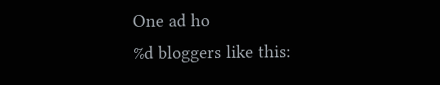One ad ho
%d bloggers like this: